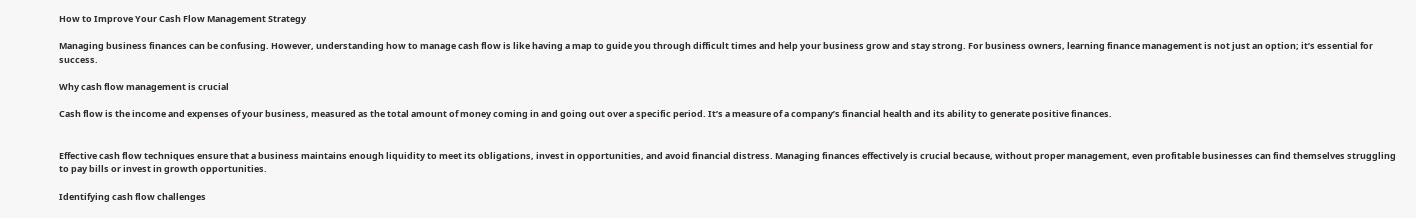How to Improve Your Cash Flow Management Strategy

Managing business finances can be confusing. However, understanding how to manage cash flow is like having a map to guide you through difficult times and help your business grow and stay strong. For business owners, learning finance management is not just an option; it’s essential for success.

Why cash flow management is crucial

Cash flow is the income and expenses of your business, measured as the total amount of money coming in and going out over a specific period. It’s a measure of a company’s financial health and its ability to generate positive finances.


Effective cash flow techniques ensure that a business maintains enough liquidity to meet its obligations, invest in opportunities, and avoid financial distress. Managing finances effectively is crucial because, without proper management, even profitable businesses can find themselves struggling to pay bills or invest in growth opportunities.

Identifying cash flow challenges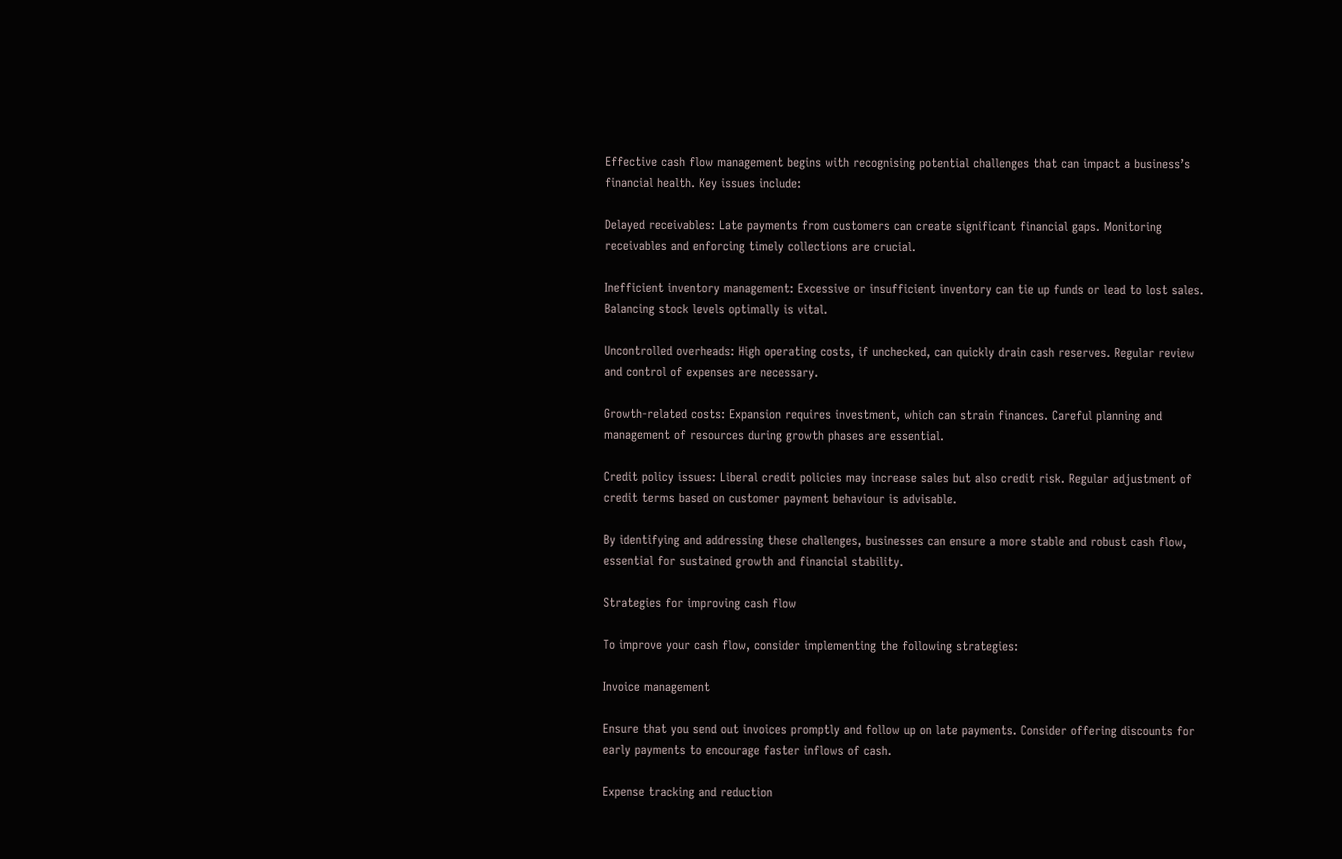Effective cash flow management begins with recognising potential challenges that can impact a business’s financial health. Key issues include:

Delayed receivables: Late payments from customers can create significant financial gaps. Monitoring receivables and enforcing timely collections are crucial.

Inefficient inventory management: Excessive or insufficient inventory can tie up funds or lead to lost sales. Balancing stock levels optimally is vital.

Uncontrolled overheads: High operating costs, if unchecked, can quickly drain cash reserves. Regular review and control of expenses are necessary.

Growth-related costs: Expansion requires investment, which can strain finances. Careful planning and management of resources during growth phases are essential.

Credit policy issues: Liberal credit policies may increase sales but also credit risk. Regular adjustment of credit terms based on customer payment behaviour is advisable.

By identifying and addressing these challenges, businesses can ensure a more stable and robust cash flow, essential for sustained growth and financial stability.

Strategies for improving cash flow

To improve your cash flow, consider implementing the following strategies:

Invoice management

Ensure that you send out invoices promptly and follow up on late payments. Consider offering discounts for early payments to encourage faster inflows of cash.

Expense tracking and reduction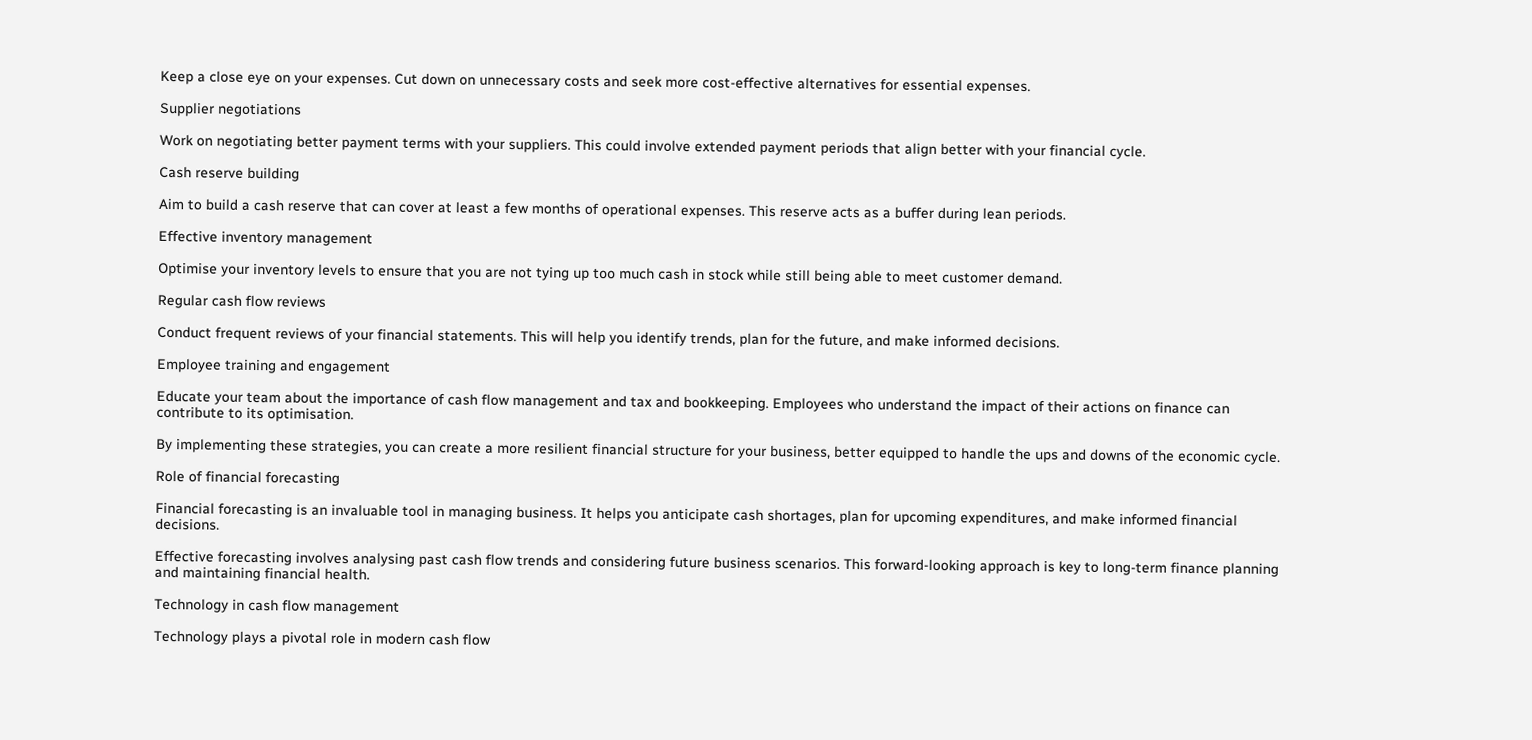Keep a close eye on your expenses. Cut down on unnecessary costs and seek more cost-effective alternatives for essential expenses.

Supplier negotiations

Work on negotiating better payment terms with your suppliers. This could involve extended payment periods that align better with your financial cycle.

Cash reserve building

Aim to build a cash reserve that can cover at least a few months of operational expenses. This reserve acts as a buffer during lean periods.

Effective inventory management

Optimise your inventory levels to ensure that you are not tying up too much cash in stock while still being able to meet customer demand.

Regular cash flow reviews

Conduct frequent reviews of your financial statements. This will help you identify trends, plan for the future, and make informed decisions.

Employee training and engagement

Educate your team about the importance of cash flow management and tax and bookkeeping. Employees who understand the impact of their actions on finance can contribute to its optimisation.

By implementing these strategies, you can create a more resilient financial structure for your business, better equipped to handle the ups and downs of the economic cycle.

Role of financial forecasting

Financial forecasting is an invaluable tool in managing business. It helps you anticipate cash shortages, plan for upcoming expenditures, and make informed financial decisions.

Effective forecasting involves analysing past cash flow trends and considering future business scenarios. This forward-looking approach is key to long-term finance planning and maintaining financial health.

Technology in cash flow management

Technology plays a pivotal role in modern cash flow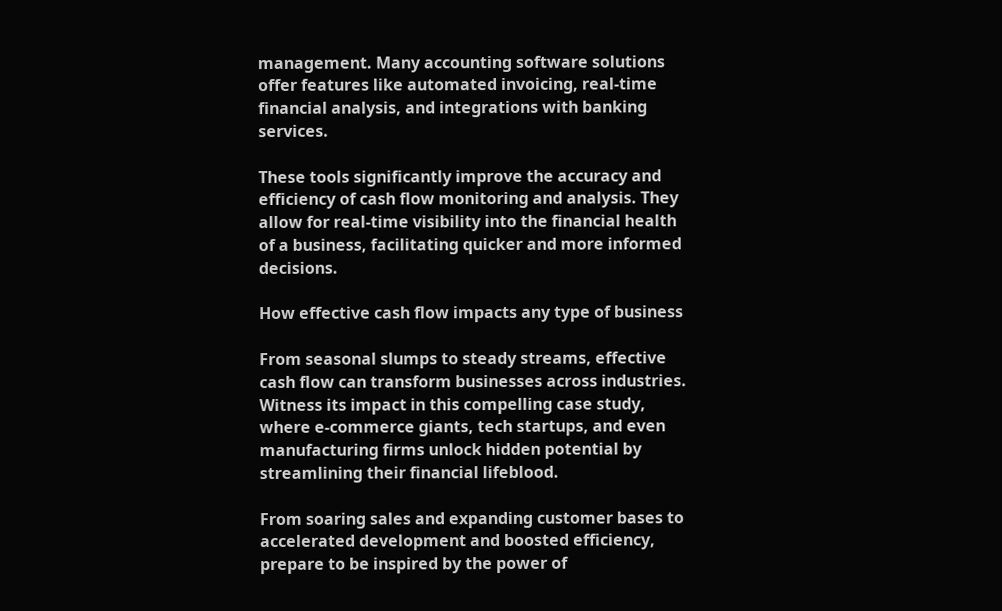management. Many accounting software solutions offer features like automated invoicing, real-time financial analysis, and integrations with banking services.

These tools significantly improve the accuracy and efficiency of cash flow monitoring and analysis. They allow for real-time visibility into the financial health of a business, facilitating quicker and more informed decisions.

How effective cash flow impacts any type of business

From seasonal slumps to steady streams, effective cash flow can transform businesses across industries. Witness its impact in this compelling case study, where e-commerce giants, tech startups, and even manufacturing firms unlock hidden potential by streamlining their financial lifeblood.

From soaring sales and expanding customer bases to accelerated development and boosted efficiency, prepare to be inspired by the power of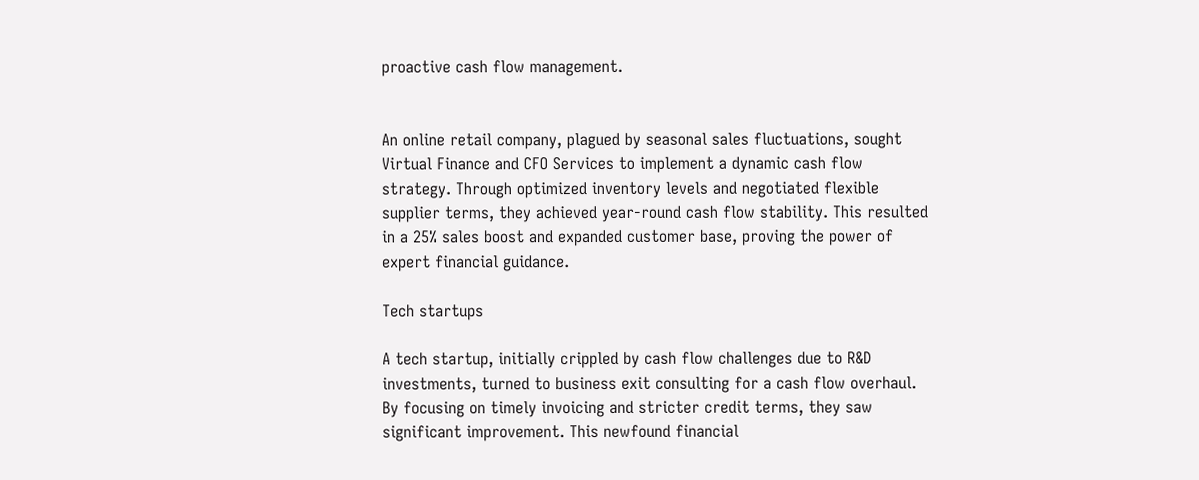proactive cash flow management.


An online retail company, plagued by seasonal sales fluctuations, sought Virtual Finance and CFO Services to implement a dynamic cash flow strategy. Through optimized inventory levels and negotiated flexible supplier terms, they achieved year-round cash flow stability. This resulted in a 25% sales boost and expanded customer base, proving the power of expert financial guidance.

Tech startups

A tech startup, initially crippled by cash flow challenges due to R&D investments, turned to business exit consulting for a cash flow overhaul. By focusing on timely invoicing and stricter credit terms, they saw significant improvement. This newfound financial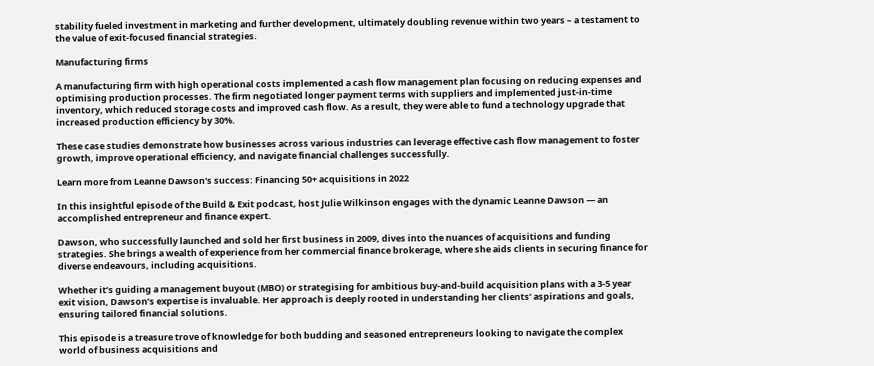stability fueled investment in marketing and further development, ultimately doubling revenue within two years – a testament to the value of exit-focused financial strategies.

Manufacturing firms

A manufacturing firm with high operational costs implemented a cash flow management plan focusing on reducing expenses and optimising production processes. The firm negotiated longer payment terms with suppliers and implemented just-in-time inventory, which reduced storage costs and improved cash flow. As a result, they were able to fund a technology upgrade that increased production efficiency by 30%.

These case studies demonstrate how businesses across various industries can leverage effective cash flow management to foster growth, improve operational efficiency, and navigate financial challenges successfully.

Learn more from Leanne Dawson's success: Financing 50+ acquisitions in 2022

In this insightful episode of the Build & Exit podcast, host Julie Wilkinson engages with the dynamic Leanne Dawson — an accomplished entrepreneur and finance expert.

Dawson, who successfully launched and sold her first business in 2009, dives into the nuances of acquisitions and funding strategies. She brings a wealth of experience from her commercial finance brokerage, where she aids clients in securing finance for diverse endeavours, including acquisitions.

Whether it’s guiding a management buyout (MBO) or strategising for ambitious buy-and-build acquisition plans with a 3-5 year exit vision, Dawson’s expertise is invaluable. Her approach is deeply rooted in understanding her clients’ aspirations and goals, ensuring tailored financial solutions.

This episode is a treasure trove of knowledge for both budding and seasoned entrepreneurs looking to navigate the complex world of business acquisitions and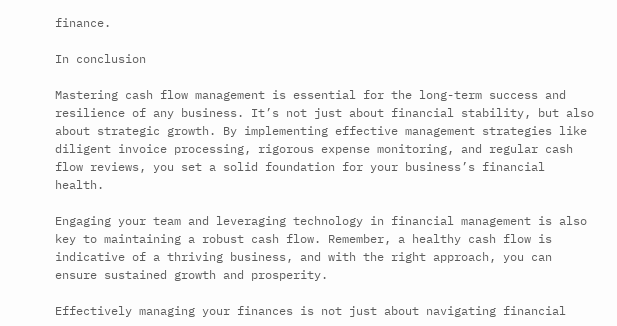finance.

In conclusion

Mastering cash flow management is essential for the long-term success and resilience of any business. It’s not just about financial stability, but also about strategic growth. By implementing effective management strategies like diligent invoice processing, rigorous expense monitoring, and regular cash flow reviews, you set a solid foundation for your business’s financial health.

Engaging your team and leveraging technology in financial management is also key to maintaining a robust cash flow. Remember, a healthy cash flow is indicative of a thriving business, and with the right approach, you can ensure sustained growth and prosperity.

Effectively managing your finances is not just about navigating financial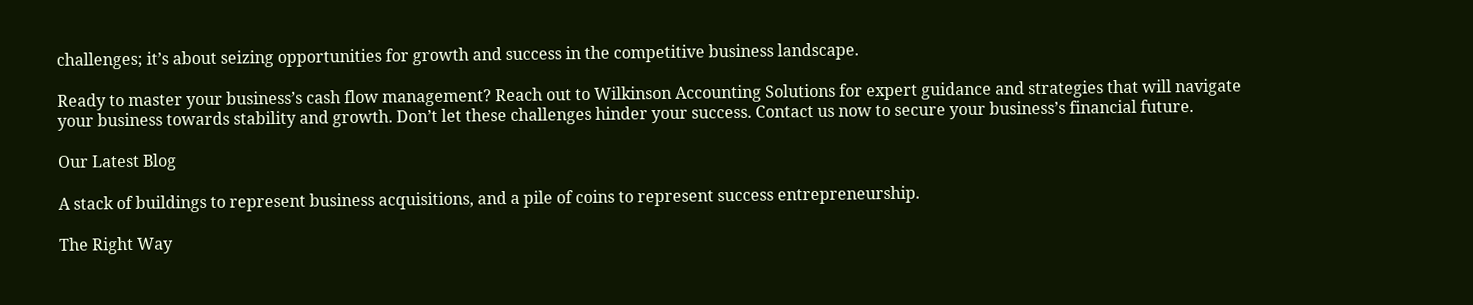challenges; it’s about seizing opportunities for growth and success in the competitive business landscape.

Ready to master your business’s cash flow management? Reach out to Wilkinson Accounting Solutions for expert guidance and strategies that will navigate your business towards stability and growth. Don’t let these challenges hinder your success. Contact us now to secure your business’s financial future.

Our Latest Blog

A stack of buildings to represent business acquisitions, and a pile of coins to represent success entrepreneurship.

The Right Way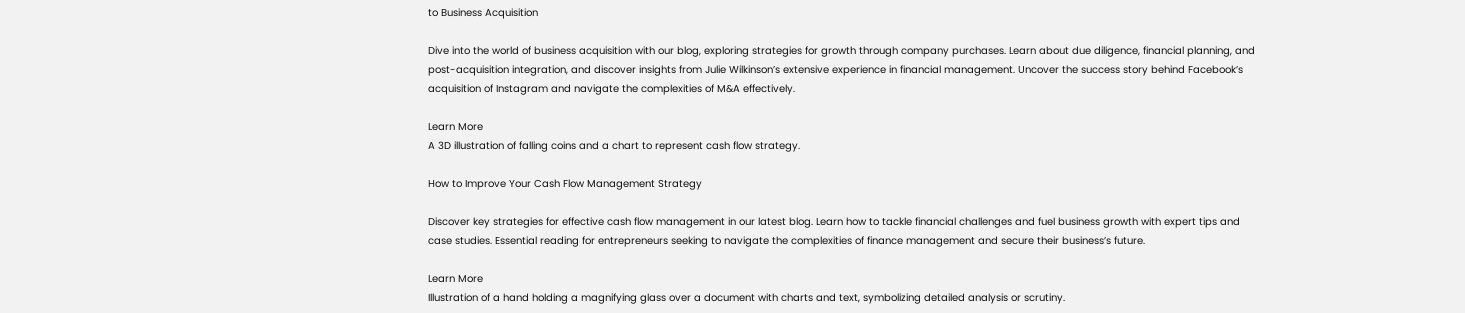to Business Acquisition

Dive into the world of business acquisition with our blog, exploring strategies for growth through company purchases. Learn about due diligence, financial planning, and post-acquisition integration, and discover insights from Julie Wilkinson’s extensive experience in financial management. Uncover the success story behind Facebook’s acquisition of Instagram and navigate the complexities of M&A effectively.

Learn More
A 3D illustration of falling coins and a chart to represent cash flow strategy.

How to Improve Your Cash Flow Management Strategy

Discover key strategies for effective cash flow management in our latest blog. Learn how to tackle financial challenges and fuel business growth with expert tips and case studies. Essential reading for entrepreneurs seeking to navigate the complexities of finance management and secure their business’s future.

Learn More
Illustration of a hand holding a magnifying glass over a document with charts and text, symbolizing detailed analysis or scrutiny.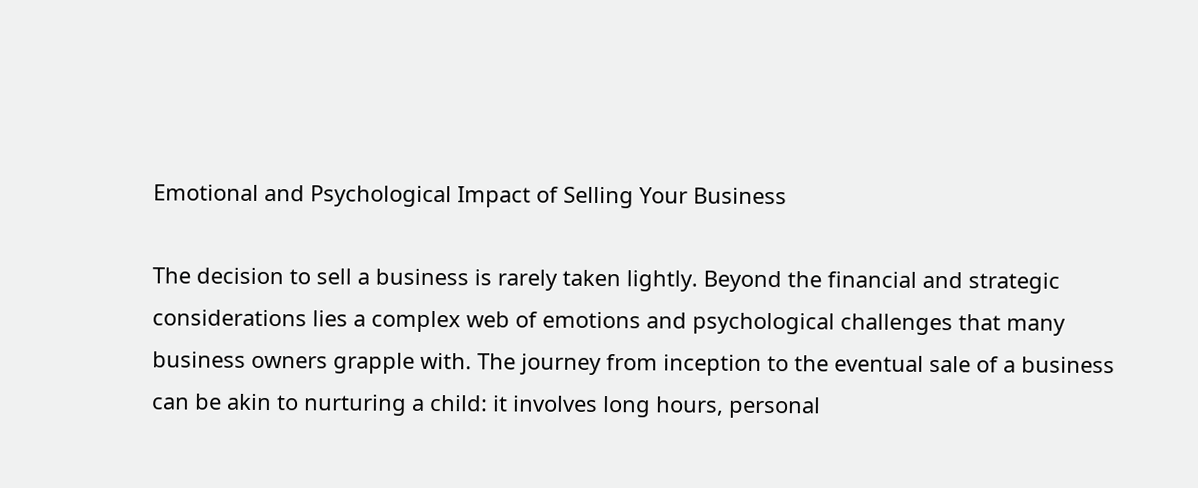Emotional and Psychological Impact of Selling Your Business

The decision to sell a business is rarely taken lightly. Beyond the financial and strategic considerations lies a complex web of emotions and psychological challenges that many business owners grapple with. The journey from inception to the eventual sale of a business can be akin to nurturing a child: it involves long hours, personal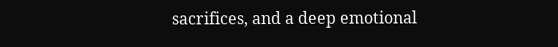sacrifices, and a deep emotional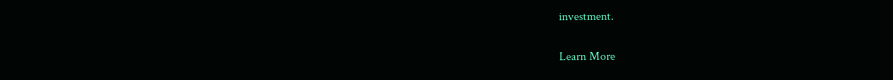investment.

Learn More